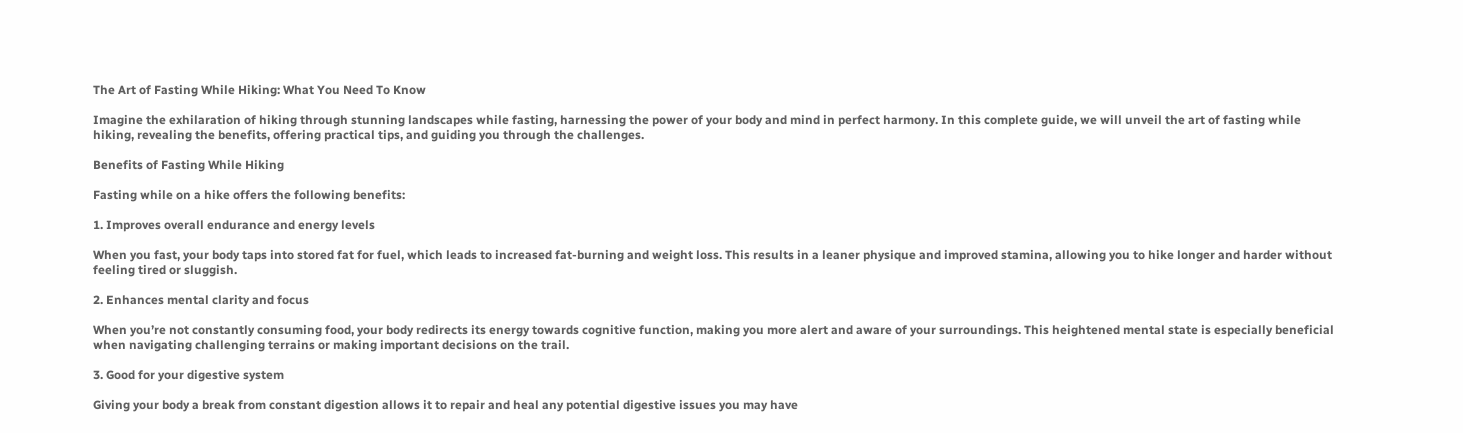The Art of Fasting While Hiking: What You Need To Know

Imagine the exhilaration of hiking through stunning landscapes while fasting, harnessing the power of your body and mind in perfect harmony. In this complete guide, we will unveil the art of fasting while hiking, revealing the benefits, offering practical tips, and guiding you through the challenges.

Benefits of Fasting While Hiking

Fasting while on a hike offers the following benefits:

1. Improves overall endurance and energy levels

When you fast, your body taps into stored fat for fuel, which leads to increased fat-burning and weight loss. This results in a leaner physique and improved stamina, allowing you to hike longer and harder without feeling tired or sluggish.

2. Enhances mental clarity and focus

When you’re not constantly consuming food, your body redirects its energy towards cognitive function, making you more alert and aware of your surroundings. This heightened mental state is especially beneficial when navigating challenging terrains or making important decisions on the trail.

3. Good for your digestive system

Giving your body a break from constant digestion allows it to repair and heal any potential digestive issues you may have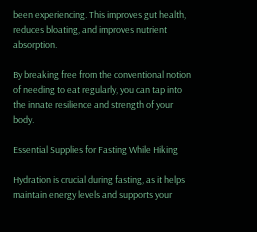been experiencing. This improves gut health, reduces bloating, and improves nutrient absorption.

By breaking free from the conventional notion of needing to eat regularly, you can tap into the innate resilience and strength of your body.

Essential Supplies for Fasting While Hiking

Hydration is crucial during fasting, as it helps maintain energy levels and supports your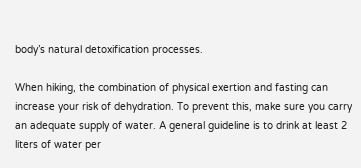body’s natural detoxification processes.

When hiking, the combination of physical exertion and fasting can increase your risk of dehydration. To prevent this, make sure you carry an adequate supply of water. A general guideline is to drink at least 2 liters of water per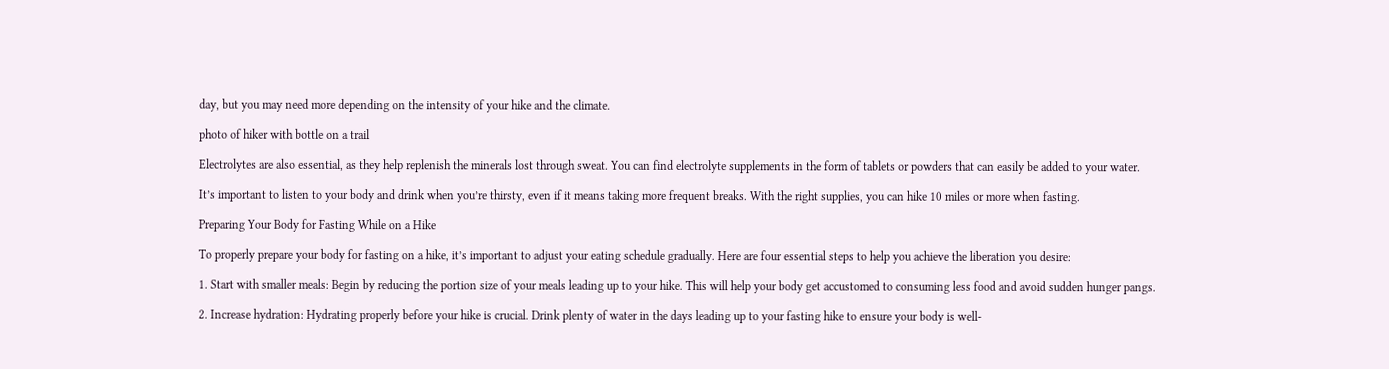day, but you may need more depending on the intensity of your hike and the climate.

photo of hiker with bottle on a trail

Electrolytes are also essential, as they help replenish the minerals lost through sweat. You can find electrolyte supplements in the form of tablets or powders that can easily be added to your water.

It’s important to listen to your body and drink when you’re thirsty, even if it means taking more frequent breaks. With the right supplies, you can hike 10 miles or more when fasting.

Preparing Your Body for Fasting While on a Hike

To properly prepare your body for fasting on a hike, it’s important to adjust your eating schedule gradually. Here are four essential steps to help you achieve the liberation you desire:

1. Start with smaller meals: Begin by reducing the portion size of your meals leading up to your hike. This will help your body get accustomed to consuming less food and avoid sudden hunger pangs.

2. Increase hydration: Hydrating properly before your hike is crucial. Drink plenty of water in the days leading up to your fasting hike to ensure your body is well-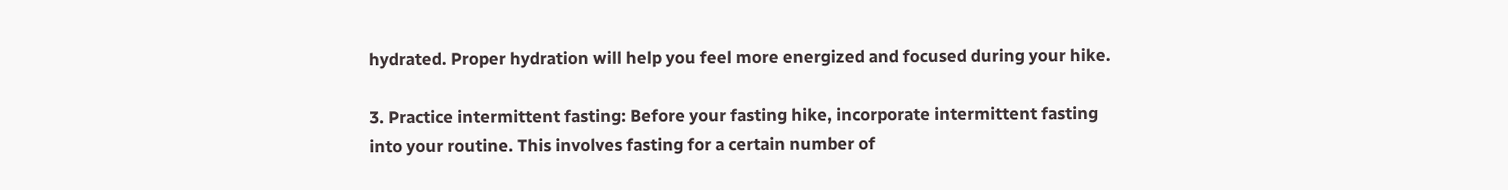hydrated. Proper hydration will help you feel more energized and focused during your hike.

3. Practice intermittent fasting: Before your fasting hike, incorporate intermittent fasting into your routine. This involves fasting for a certain number of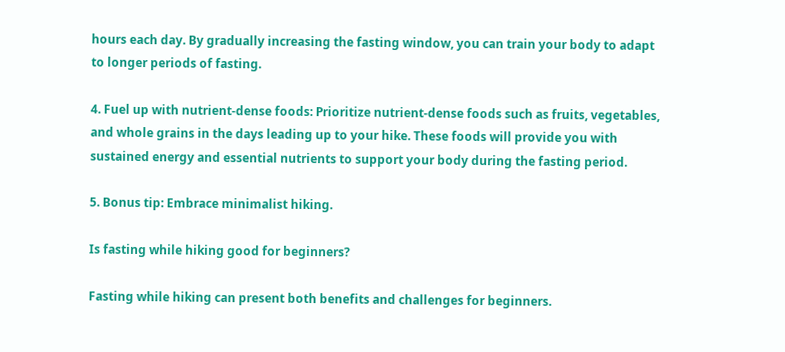hours each day. By gradually increasing the fasting window, you can train your body to adapt to longer periods of fasting.

4. Fuel up with nutrient-dense foods: Prioritize nutrient-dense foods such as fruits, vegetables, and whole grains in the days leading up to your hike. These foods will provide you with sustained energy and essential nutrients to support your body during the fasting period.

5. Bonus tip: Embrace minimalist hiking.

Is fasting while hiking good for beginners?

Fasting while hiking can present both benefits and challenges for beginners.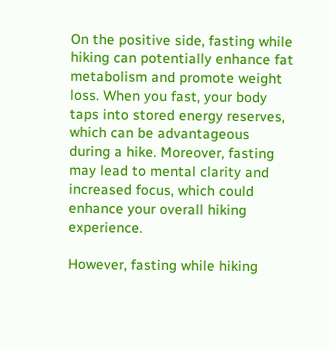On the positive side, fasting while hiking can potentially enhance fat metabolism and promote weight loss. When you fast, your body taps into stored energy reserves, which can be advantageous during a hike. Moreover, fasting may lead to mental clarity and increased focus, which could enhance your overall hiking experience.

However, fasting while hiking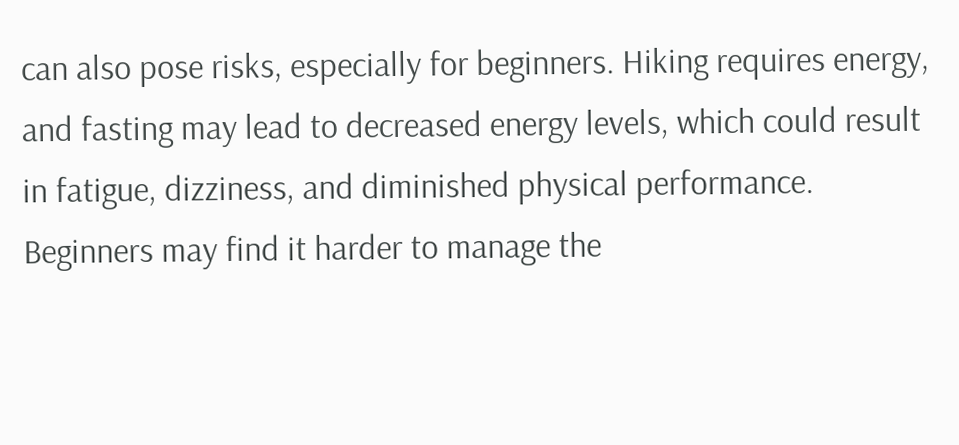can also pose risks, especially for beginners. Hiking requires energy, and fasting may lead to decreased energy levels, which could result in fatigue, dizziness, and diminished physical performance. Beginners may find it harder to manage the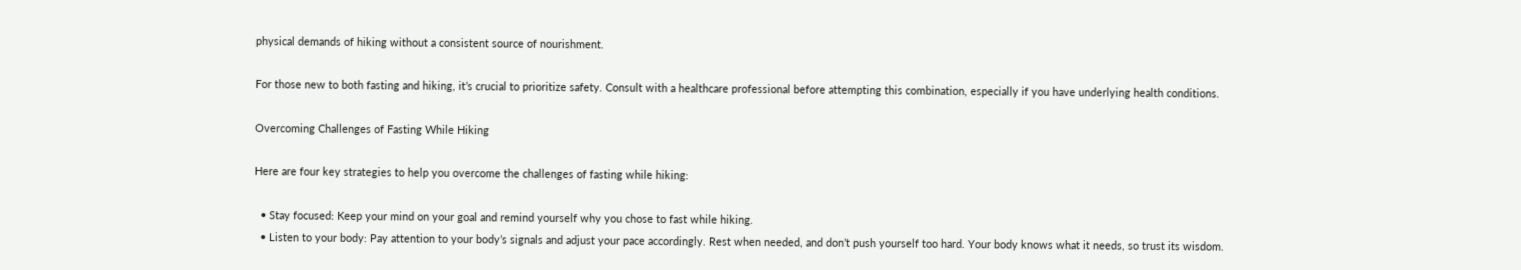physical demands of hiking without a consistent source of nourishment.

For those new to both fasting and hiking, it’s crucial to prioritize safety. Consult with a healthcare professional before attempting this combination, especially if you have underlying health conditions.

Overcoming Challenges of Fasting While Hiking

Here are four key strategies to help you overcome the challenges of fasting while hiking:

  • Stay focused: Keep your mind on your goal and remind yourself why you chose to fast while hiking.
  • Listen to your body: Pay attention to your body’s signals and adjust your pace accordingly. Rest when needed, and don’t push yourself too hard. Your body knows what it needs, so trust its wisdom.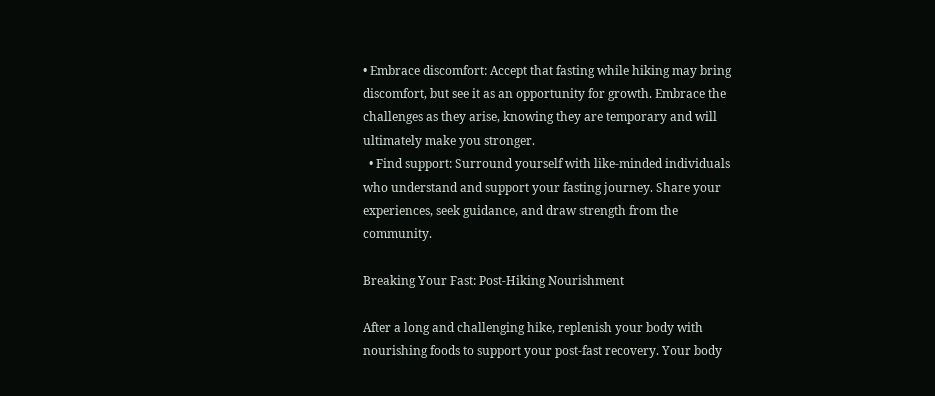• Embrace discomfort: Accept that fasting while hiking may bring discomfort, but see it as an opportunity for growth. Embrace the challenges as they arise, knowing they are temporary and will ultimately make you stronger.
  • Find support: Surround yourself with like-minded individuals who understand and support your fasting journey. Share your experiences, seek guidance, and draw strength from the community.

Breaking Your Fast: Post-Hiking Nourishment

After a long and challenging hike, replenish your body with nourishing foods to support your post-fast recovery. Your body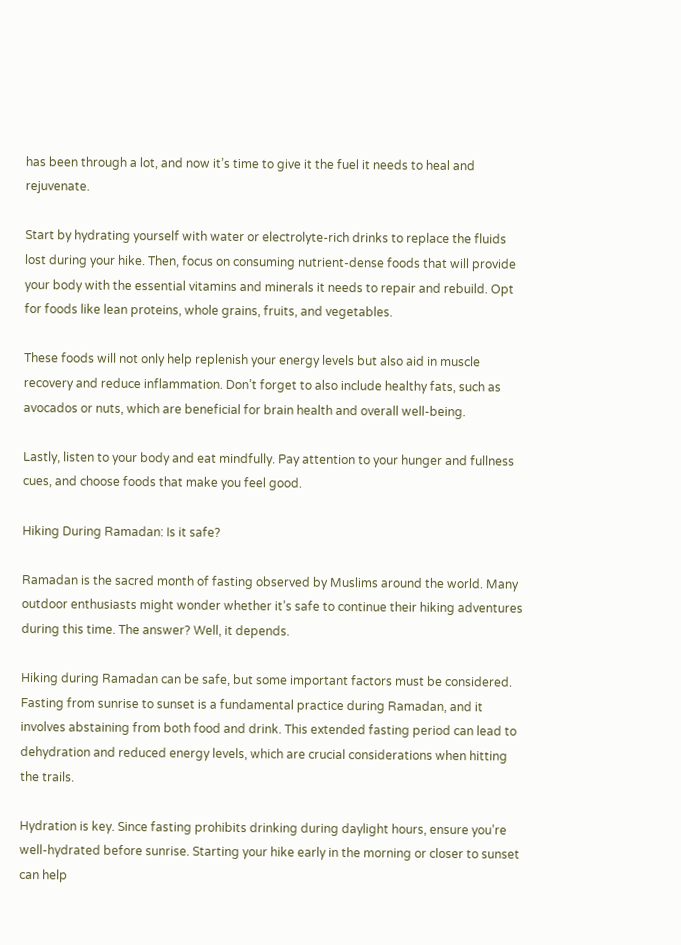has been through a lot, and now it’s time to give it the fuel it needs to heal and rejuvenate.

Start by hydrating yourself with water or electrolyte-rich drinks to replace the fluids lost during your hike. Then, focus on consuming nutrient-dense foods that will provide your body with the essential vitamins and minerals it needs to repair and rebuild. Opt for foods like lean proteins, whole grains, fruits, and vegetables.

These foods will not only help replenish your energy levels but also aid in muscle recovery and reduce inflammation. Don’t forget to also include healthy fats, such as avocados or nuts, which are beneficial for brain health and overall well-being.

Lastly, listen to your body and eat mindfully. Pay attention to your hunger and fullness cues, and choose foods that make you feel good.

Hiking During Ramadan: Is it safe?

Ramadan is the sacred month of fasting observed by Muslims around the world. Many outdoor enthusiasts might wonder whether it’s safe to continue their hiking adventures during this time. The answer? Well, it depends.

Hiking during Ramadan can be safe, but some important factors must be considered. Fasting from sunrise to sunset is a fundamental practice during Ramadan, and it involves abstaining from both food and drink. This extended fasting period can lead to dehydration and reduced energy levels, which are crucial considerations when hitting the trails.

Hydration is key. Since fasting prohibits drinking during daylight hours, ensure you’re well-hydrated before sunrise. Starting your hike early in the morning or closer to sunset can help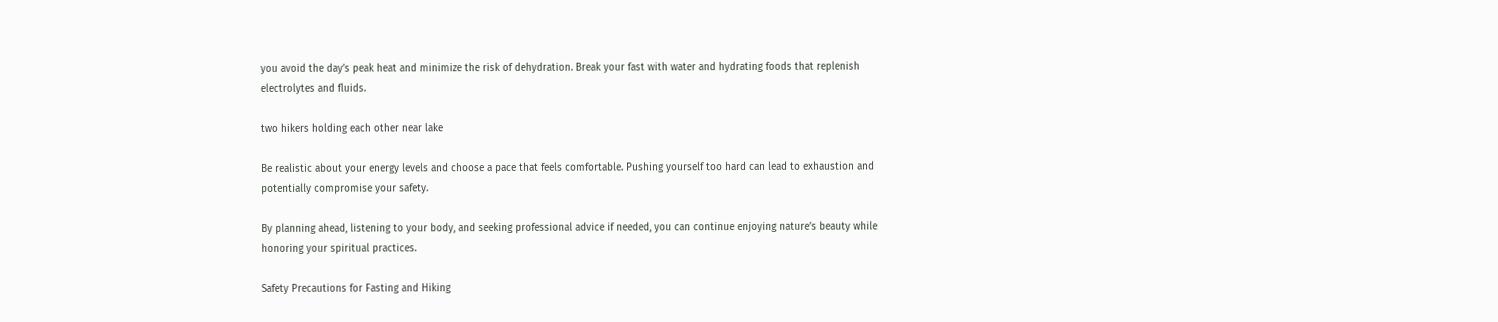you avoid the day’s peak heat and minimize the risk of dehydration. Break your fast with water and hydrating foods that replenish electrolytes and fluids.

two hikers holding each other near lake

Be realistic about your energy levels and choose a pace that feels comfortable. Pushing yourself too hard can lead to exhaustion and potentially compromise your safety.

By planning ahead, listening to your body, and seeking professional advice if needed, you can continue enjoying nature’s beauty while honoring your spiritual practices.

Safety Precautions for Fasting and Hiking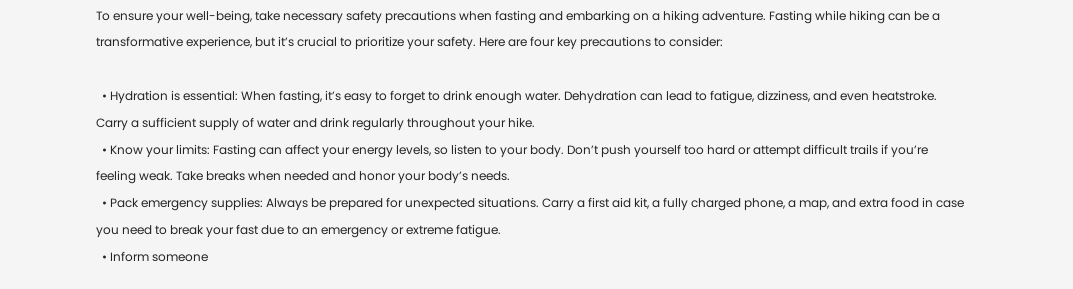To ensure your well-being, take necessary safety precautions when fasting and embarking on a hiking adventure. Fasting while hiking can be a transformative experience, but it’s crucial to prioritize your safety. Here are four key precautions to consider:

  • Hydration is essential: When fasting, it’s easy to forget to drink enough water. Dehydration can lead to fatigue, dizziness, and even heatstroke. Carry a sufficient supply of water and drink regularly throughout your hike.
  • Know your limits: Fasting can affect your energy levels, so listen to your body. Don’t push yourself too hard or attempt difficult trails if you’re feeling weak. Take breaks when needed and honor your body’s needs.
  • Pack emergency supplies: Always be prepared for unexpected situations. Carry a first aid kit, a fully charged phone, a map, and extra food in case you need to break your fast due to an emergency or extreme fatigue.
  • Inform someone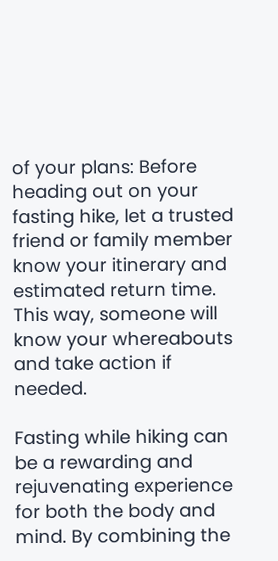of your plans: Before heading out on your fasting hike, let a trusted friend or family member know your itinerary and estimated return time. This way, someone will know your whereabouts and take action if needed.

Fasting while hiking can be a rewarding and rejuvenating experience for both the body and mind. By combining the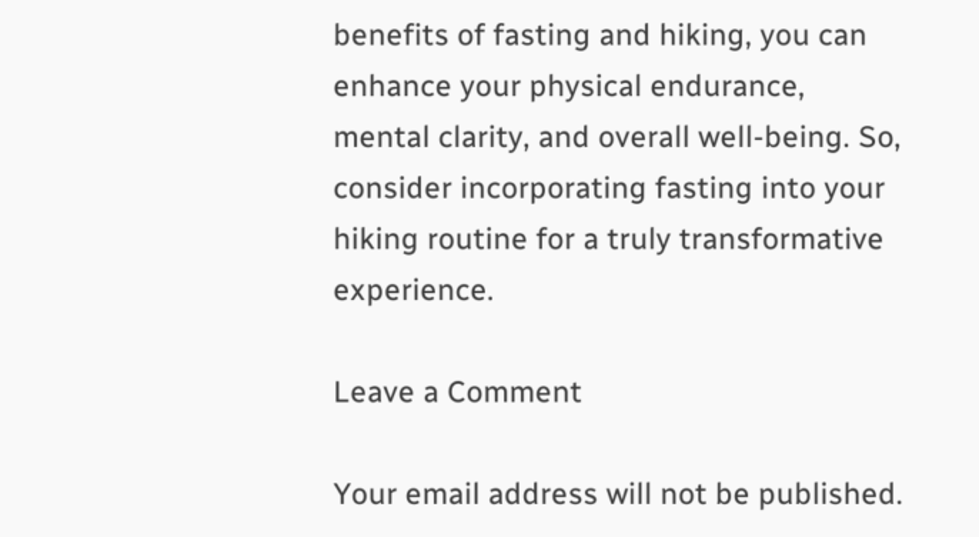benefits of fasting and hiking, you can enhance your physical endurance, mental clarity, and overall well-being. So, consider incorporating fasting into your hiking routine for a truly transformative experience.

Leave a Comment

Your email address will not be published.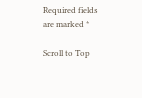Required fields are marked *

Scroll to Top